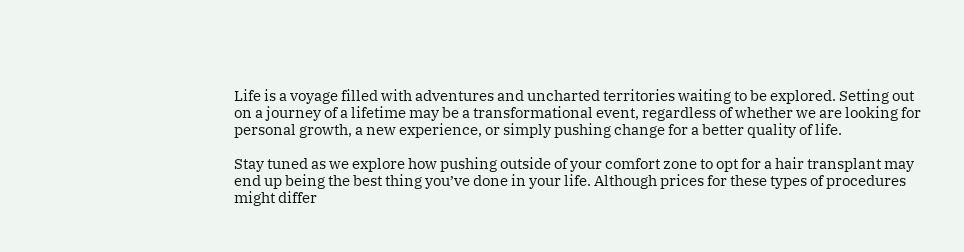Life is a voyage filled with adventures and uncharted territories waiting to be explored. Setting out on a journey of a lifetime may be a transformational event, regardless of whether we are looking for personal growth, a new experience, or simply pushing change for a better quality of life.

Stay tuned as we explore how pushing outside of your comfort zone to opt for a hair transplant may end up being the best thing you’ve done in your life. Although prices for these types of procedures might differ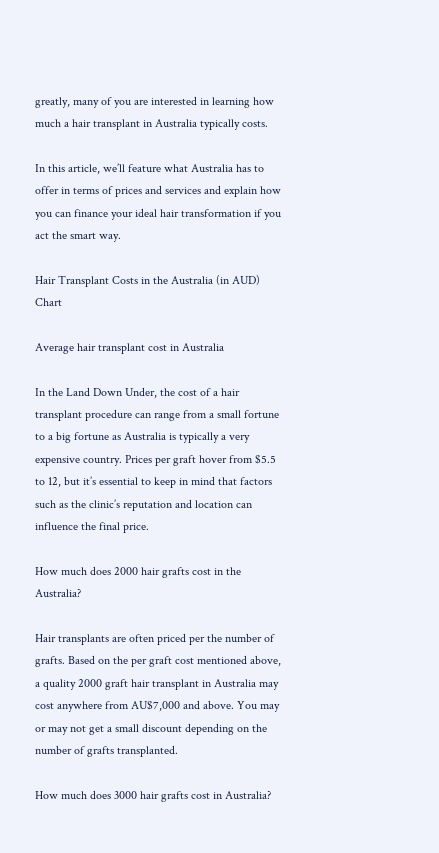greatly, many of you are interested in learning how much a hair transplant in Australia typically costs.

In this article, we’ll feature what Australia has to offer in terms of prices and services and explain how you can finance your ideal hair transformation if you act the smart way.

Hair Transplant Costs in the Australia (in AUD) Chart

Average hair transplant cost in Australia

In the Land Down Under, the cost of a hair transplant procedure can range from a small fortune to a big fortune as Australia is typically a very expensive country. Prices per graft hover from $5.5 to 12, but it’s essential to keep in mind that factors such as the clinic’s reputation and location can influence the final price.

How much does 2000 hair grafts cost in the Australia?

Hair transplants are often priced per the number of grafts. Based on the per graft cost mentioned above, a quality 2000 graft hair transplant in Australia may cost anywhere from AU$7,000 and above. You may or may not get a small discount depending on the number of grafts transplanted.

How much does 3000 hair grafts cost in Australia?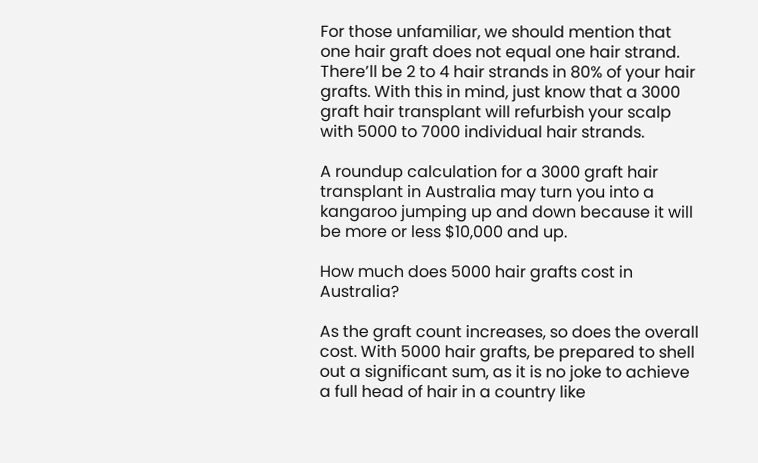For those unfamiliar, we should mention that one hair graft does not equal one hair strand. There’ll be 2 to 4 hair strands in 80% of your hair grafts. With this in mind, just know that a 3000 graft hair transplant will refurbish your scalp with 5000 to 7000 individual hair strands.

A roundup calculation for a 3000 graft hair transplant in Australia may turn you into a kangaroo jumping up and down because it will be more or less $10,000 and up.

How much does 5000 hair grafts cost in Australia?

As the graft count increases, so does the overall cost. With 5000 hair grafts, be prepared to shell out a significant sum, as it is no joke to achieve a full head of hair in a country like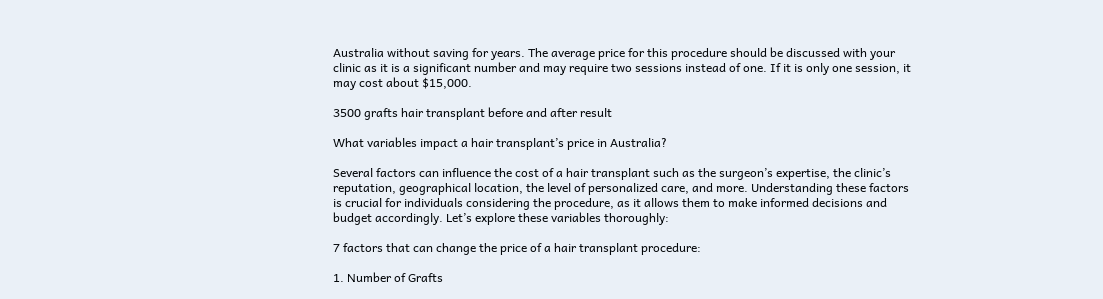Australia without saving for years. The average price for this procedure should be discussed with your clinic as it is a significant number and may require two sessions instead of one. If it is only one session, it may cost about $15,000.

3500 grafts hair transplant before and after result

What variables impact a hair transplant’s price in Australia?

Several factors can influence the cost of a hair transplant such as the surgeon’s expertise, the clinic’s reputation, geographical location, the level of personalized care, and more. Understanding these factors is crucial for individuals considering the procedure, as it allows them to make informed decisions and budget accordingly. Let’s explore these variables thoroughly:

7 factors that can change the price of a hair transplant procedure:

1. Number of Grafts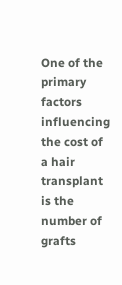One of the primary factors influencing the cost of a hair transplant is the number of grafts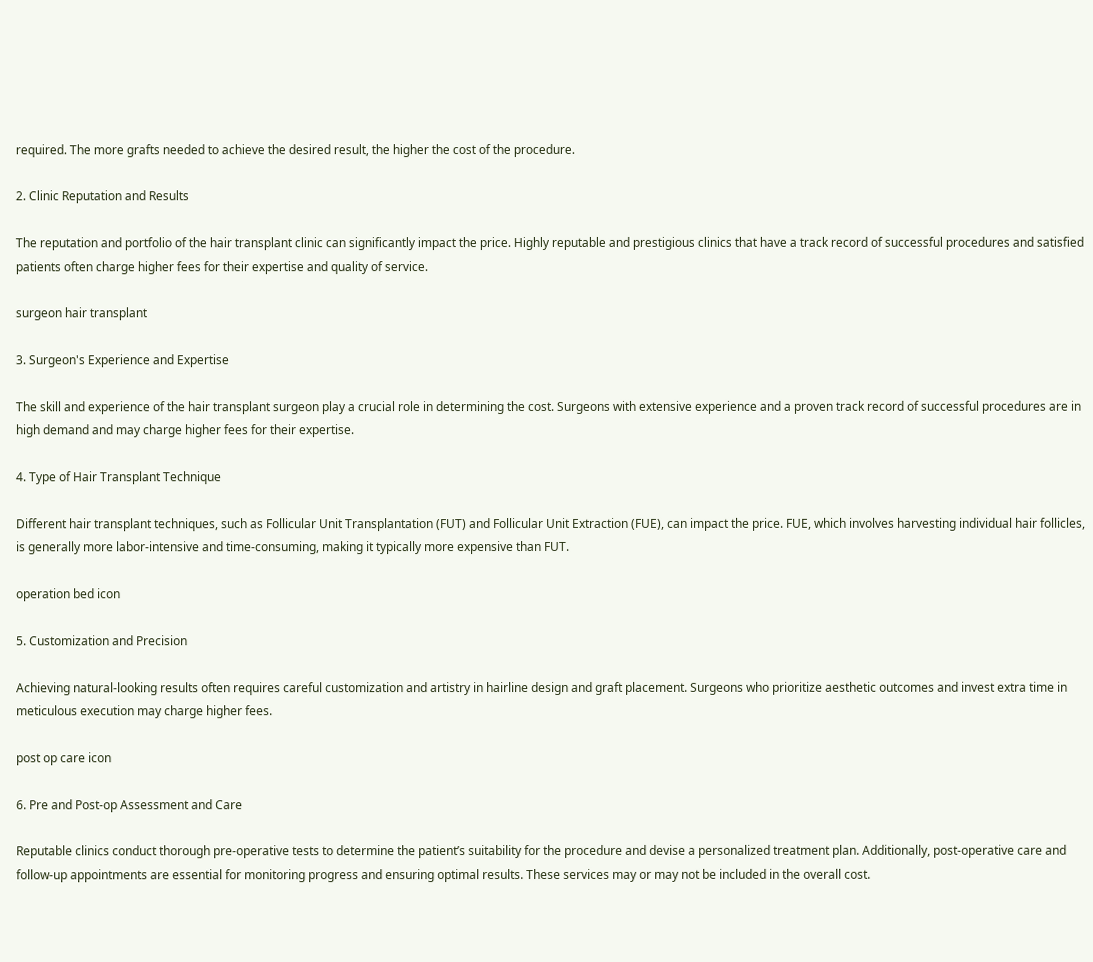required. The more grafts needed to achieve the desired result, the higher the cost of the procedure.

2. Clinic Reputation and Results

The reputation and portfolio of the hair transplant clinic can significantly impact the price. Highly reputable and prestigious clinics that have a track record of successful procedures and satisfied patients often charge higher fees for their expertise and quality of service.

surgeon hair transplant

3. Surgeon's Experience and Expertise

The skill and experience of the hair transplant surgeon play a crucial role in determining the cost. Surgeons with extensive experience and a proven track record of successful procedures are in high demand and may charge higher fees for their expertise.

4. Type of Hair Transplant Technique

Different hair transplant techniques, such as Follicular Unit Transplantation (FUT) and Follicular Unit Extraction (FUE), can impact the price. FUE, which involves harvesting individual hair follicles, is generally more labor-intensive and time-consuming, making it typically more expensive than FUT.

operation bed icon

5. Customization and Precision

Achieving natural-looking results often requires careful customization and artistry in hairline design and graft placement. Surgeons who prioritize aesthetic outcomes and invest extra time in meticulous execution may charge higher fees.

post op care icon

6. Pre and Post-op Assessment and Care

Reputable clinics conduct thorough pre-operative tests to determine the patient’s suitability for the procedure and devise a personalized treatment plan. Additionally, post-operative care and follow-up appointments are essential for monitoring progress and ensuring optimal results. These services may or may not be included in the overall cost.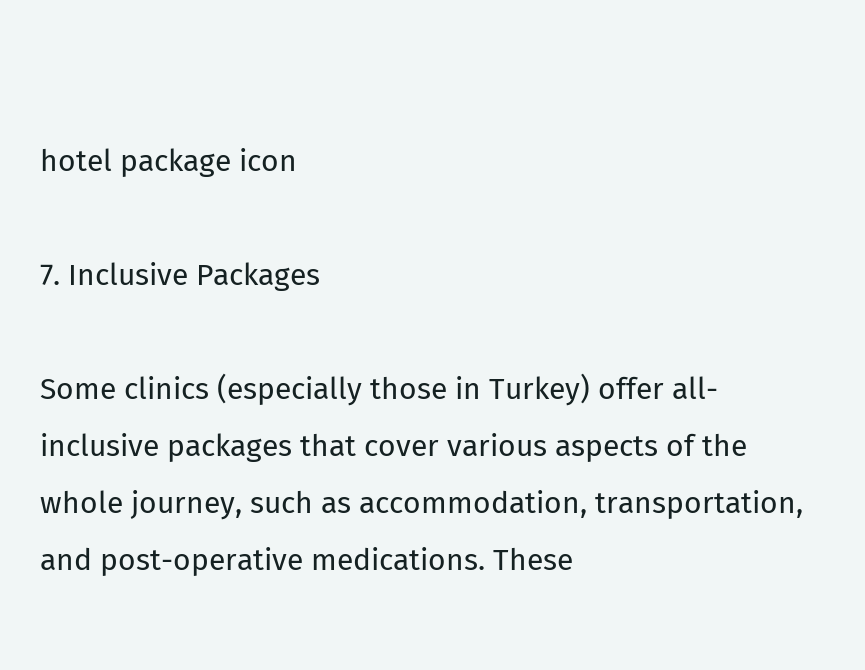hotel package icon

7. Inclusive Packages

Some clinics (especially those in Turkey) offer all-inclusive packages that cover various aspects of the whole journey, such as accommodation, transportation, and post-operative medications. These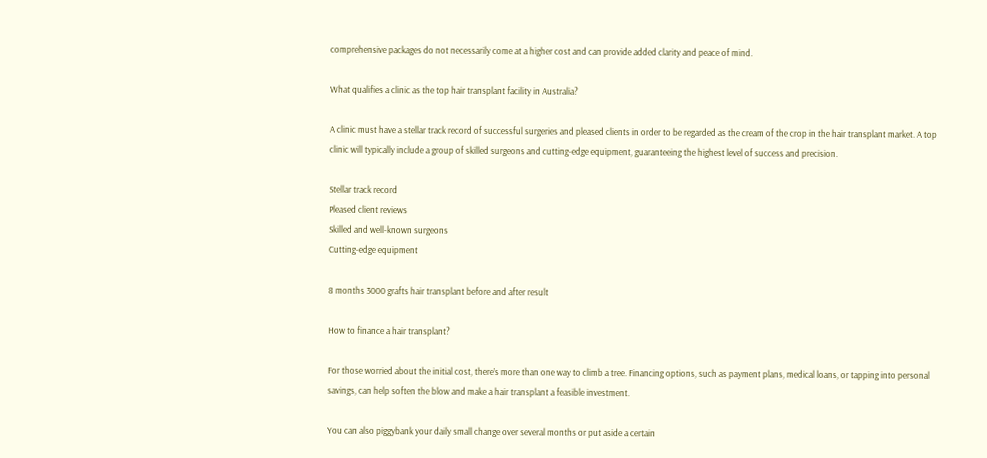comprehensive packages do not necessarily come at a higher cost and can provide added clarity and peace of mind.

What qualifies a clinic as the top hair transplant facility in Australia?

A clinic must have a stellar track record of successful surgeries and pleased clients in order to be regarded as the cream of the crop in the hair transplant market. A top clinic will typically include a group of skilled surgeons and cutting-edge equipment, guaranteeing the highest level of success and precision.

Stellar track record
Pleased client reviews
Skilled and well-known surgeons
Cutting-edge equipment

8 months 3000 grafts hair transplant before and after result

How to finance a hair transplant?

For those worried about the initial cost, there’s more than one way to climb a tree. Financing options, such as payment plans, medical loans, or tapping into personal savings, can help soften the blow and make a hair transplant a feasible investment.

You can also piggybank your daily small change over several months or put aside a certain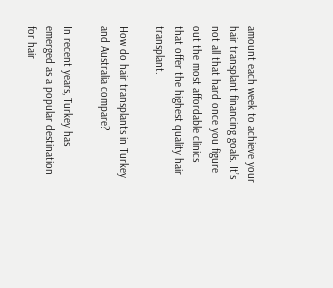amount each week to achieve your hair transplant financing goals. It’s not all that hard once you figure out the most affordable clinics that offer the highest quality hair transplant.

How do hair transplants in Turkey and Australia compare?

In recent years, Turkey has emerged as a popular destination for hair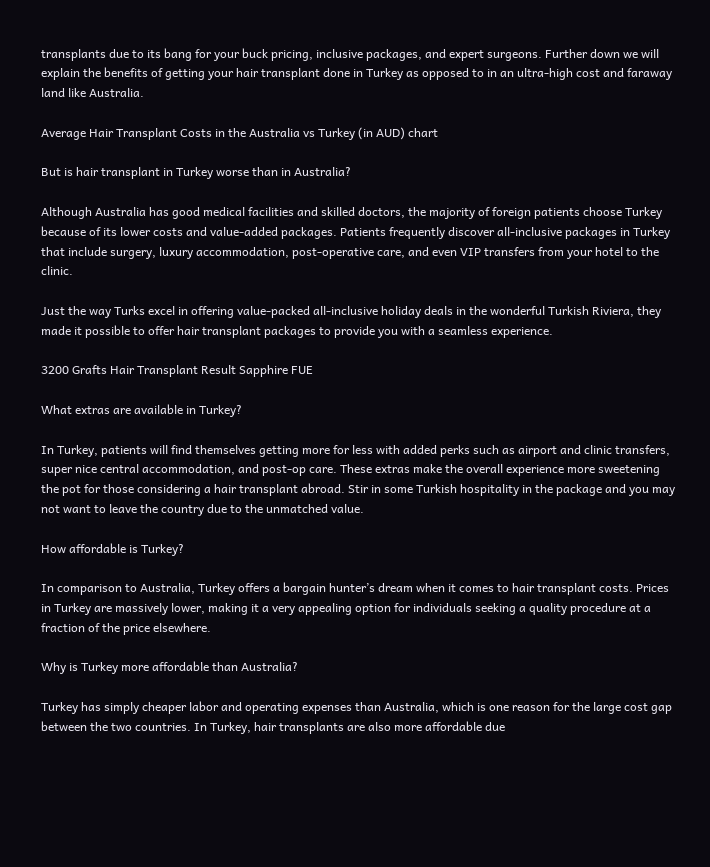transplants due to its bang for your buck pricing, inclusive packages, and expert surgeons. Further down we will explain the benefits of getting your hair transplant done in Turkey as opposed to in an ultra-high cost and faraway land like Australia.

Average Hair Transplant Costs in the Australia vs Turkey (in AUD) chart

But is hair transplant in Turkey worse than in Australia?

Although Australia has good medical facilities and skilled doctors, the majority of foreign patients choose Turkey because of its lower costs and value-added packages. Patients frequently discover all-inclusive packages in Turkey that include surgery, luxury accommodation, post-operative care, and even VIP transfers from your hotel to the clinic.

Just the way Turks excel in offering value-packed all-inclusive holiday deals in the wonderful Turkish Riviera, they made it possible to offer hair transplant packages to provide you with a seamless experience.

3200 Grafts Hair Transplant Result Sapphire FUE

What extras are available in Turkey?

In Turkey, patients will find themselves getting more for less with added perks such as airport and clinic transfers, super nice central accommodation, and post-op care. These extras make the overall experience more sweetening the pot for those considering a hair transplant abroad. Stir in some Turkish hospitality in the package and you may not want to leave the country due to the unmatched value.

How affordable is Turkey?

In comparison to Australia, Turkey offers a bargain hunter’s dream when it comes to hair transplant costs. Prices in Turkey are massively lower, making it a very appealing option for individuals seeking a quality procedure at a fraction of the price elsewhere.

Why is Turkey more affordable than Australia?

Turkey has simply cheaper labor and operating expenses than Australia, which is one reason for the large cost gap between the two countries. In Turkey, hair transplants are also more affordable due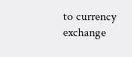to currency exchange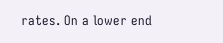rates. On a lower end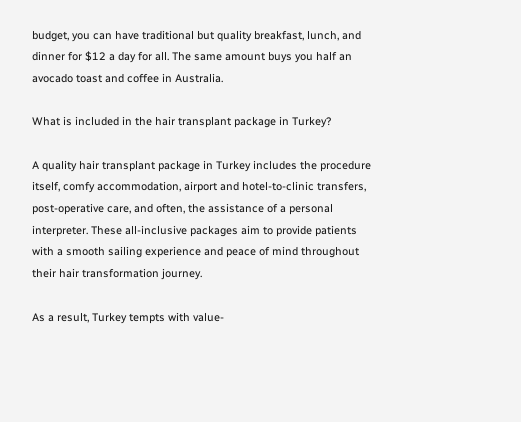budget, you can have traditional but quality breakfast, lunch, and dinner for $12 a day for all. The same amount buys you half an avocado toast and coffee in Australia.

What is included in the hair transplant package in Turkey?

A quality hair transplant package in Turkey includes the procedure itself, comfy accommodation, airport and hotel-to-clinic transfers, post-operative care, and often, the assistance of a personal interpreter. These all-inclusive packages aim to provide patients with a smooth sailing experience and peace of mind throughout their hair transformation journey.

As a result, Turkey tempts with value-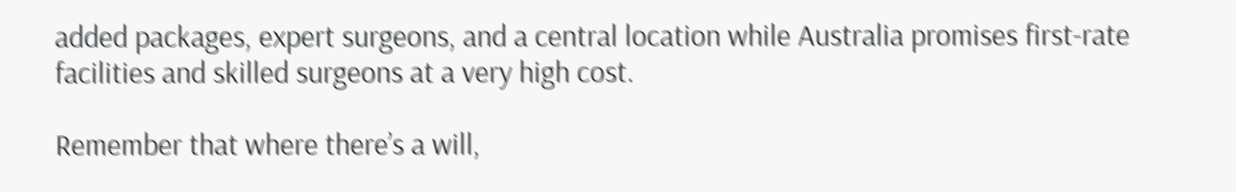added packages, expert surgeons, and a central location while Australia promises first-rate facilities and skilled surgeons at a very high cost.

Remember that where there’s a will,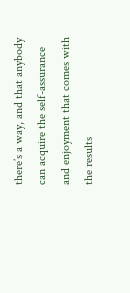there’s a way, and that anybody can acquire the self-assurance and enjoyment that comes with the results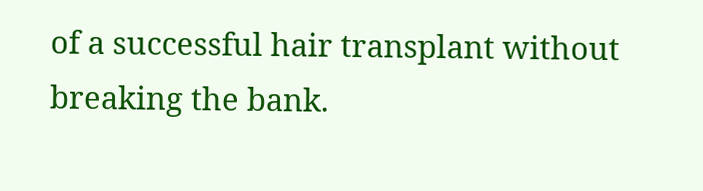of a successful hair transplant without breaking the bank.